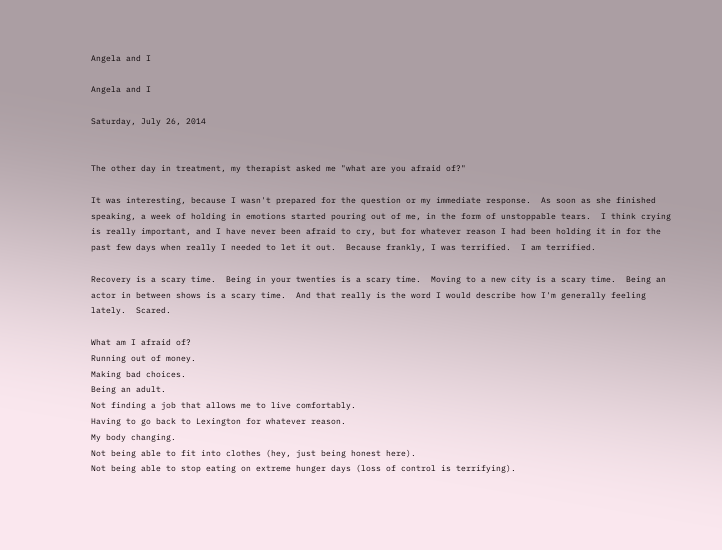Angela and I

Angela and I

Saturday, July 26, 2014


The other day in treatment, my therapist asked me "what are you afraid of?"

It was interesting, because I wasn't prepared for the question or my immediate response.  As soon as she finished speaking, a week of holding in emotions started pouring out of me, in the form of unstoppable tears.  I think crying is really important, and I have never been afraid to cry, but for whatever reason I had been holding it in for the past few days when really I needed to let it out.  Because frankly, I was terrified.  I am terrified.

Recovery is a scary time.  Being in your twenties is a scary time.  Moving to a new city is a scary time.  Being an actor in between shows is a scary time.  And that really is the word I would describe how I'm generally feeling lately.  Scared.

What am I afraid of?
Running out of money.
Making bad choices.
Being an adult.
Not finding a job that allows me to live comfortably.
Having to go back to Lexington for whatever reason.
My body changing.
Not being able to fit into clothes (hey, just being honest here).
Not being able to stop eating on extreme hunger days (loss of control is terrifying).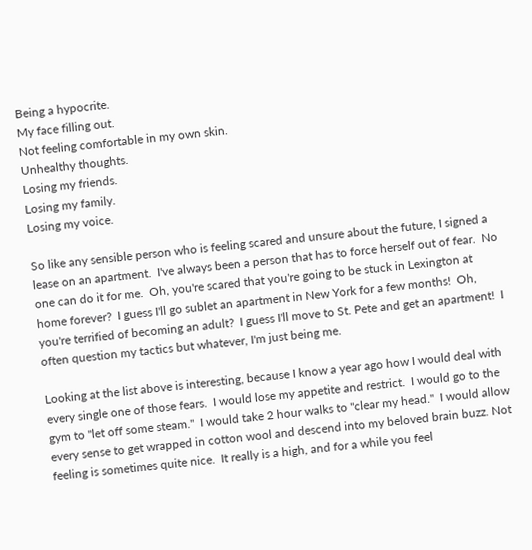Being a hypocrite.
My face filling out.
Not feeling comfortable in my own skin.
Unhealthy thoughts.
Losing my friends.
Losing my family.
Losing my voice.

So like any sensible person who is feeling scared and unsure about the future, I signed a lease on an apartment.  I've always been a person that has to force herself out of fear.  No one can do it for me.  Oh, you're scared that you're going to be stuck in Lexington at home forever?  I guess I'll go sublet an apartment in New York for a few months!  Oh, you're terrified of becoming an adult?  I guess I'll move to St. Pete and get an apartment!  I often question my tactics but whatever, I'm just being me.

Looking at the list above is interesting, because I know a year ago how I would deal with every single one of those fears.  I would lose my appetite and restrict.  I would go to the gym to "let off some steam."  I would take 2 hour walks to "clear my head."  I would allow every sense to get wrapped in cotton wool and descend into my beloved brain buzz. Not feeling is sometimes quite nice.  It really is a high, and for a while you feel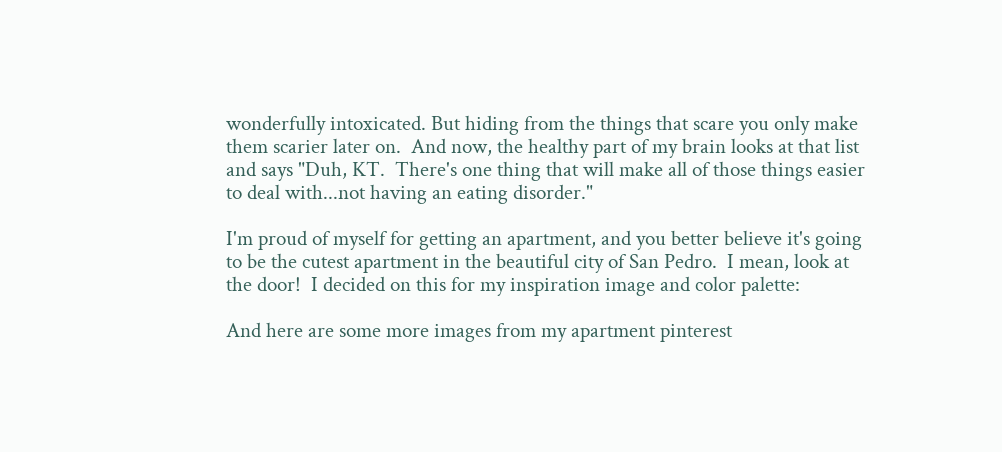wonderfully intoxicated. But hiding from the things that scare you only make them scarier later on.  And now, the healthy part of my brain looks at that list and says "Duh, KT.  There's one thing that will make all of those things easier to deal with...not having an eating disorder."

I'm proud of myself for getting an apartment, and you better believe it's going to be the cutest apartment in the beautiful city of San Pedro.  I mean, look at the door!  I decided on this for my inspiration image and color palette:

And here are some more images from my apartment pinterest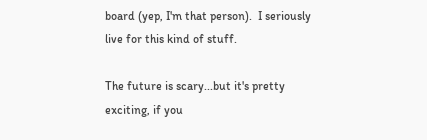board (yep, I'm that person).  I seriously live for this kind of stuff.

The future is scary...but it's pretty exciting, if you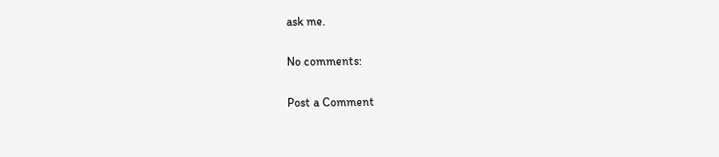ask me.

No comments:

Post a Comment